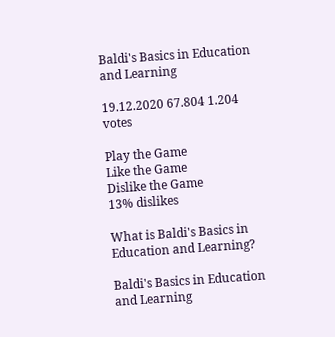Baldi's Basics in Education and Learning

19.12.2020 67.804 1.204 votes

Play the Game
Like the Game
Dislike the Game
13% dislikes

What is Baldi's Basics in Education and Learning?

Baldi's Basics in Education and Learning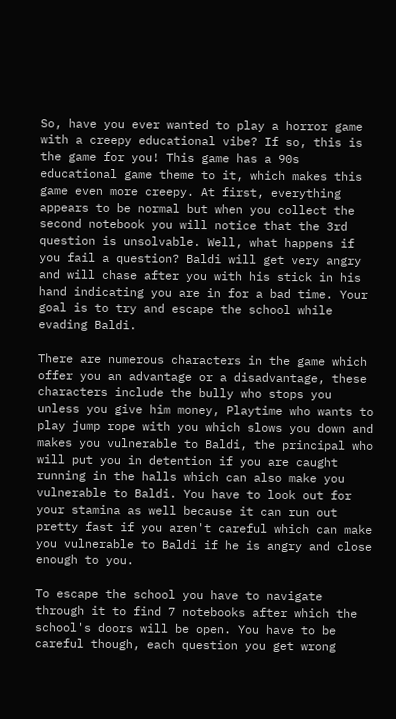So, have you ever wanted to play a horror game with a creepy educational vibe? If so, this is the game for you! This game has a 90s educational game theme to it, which makes this game even more creepy. At first, everything appears to be normal but when you collect the second notebook you will notice that the 3rd question is unsolvable. Well, what happens if you fail a question? Baldi will get very angry and will chase after you with his stick in his hand indicating you are in for a bad time. Your goal is to try and escape the school while evading Baldi.

There are numerous characters in the game which offer you an advantage or a disadvantage, these characters include the bully who stops you unless you give him money, Playtime who wants to play jump rope with you which slows you down and makes you vulnerable to Baldi, the principal who will put you in detention if you are caught running in the halls which can also make you vulnerable to Baldi. You have to look out for your stamina as well because it can run out pretty fast if you aren't careful which can make you vulnerable to Baldi if he is angry and close enough to you.

To escape the school you have to navigate through it to find 7 notebooks after which the school's doors will be open. You have to be careful though, each question you get wrong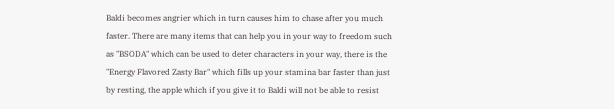Baldi becomes angrier which in turn causes him to chase after you much faster. There are many items that can help you in your way to freedom such as "BSODA" which can be used to deter characters in your way, there is the "Energy Flavored Zasty Bar" which fills up your stamina bar faster than just by resting, the apple which if you give it to Baldi will not be able to resist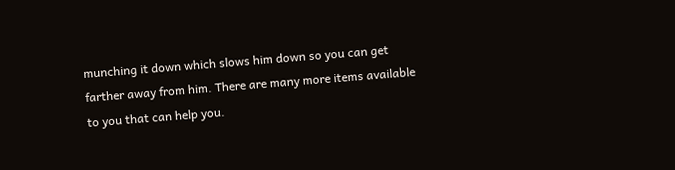munching it down which slows him down so you can get farther away from him. There are many more items available to you that can help you.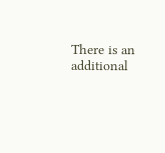There is an additional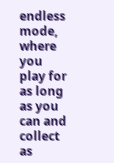endless mode, where you play for as long as you can and collect as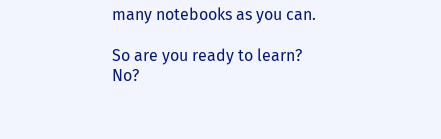many notebooks as you can.

So are you ready to learn? No?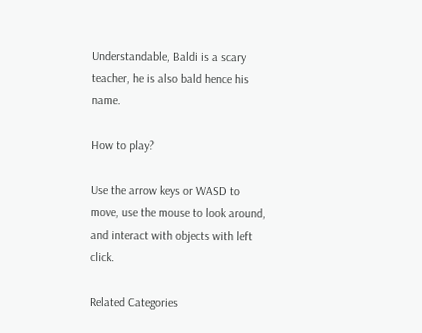Understandable, Baldi is a scary teacher, he is also bald hence his name.

How to play?

Use the arrow keys or WASD to move, use the mouse to look around, and interact with objects with left click.

Related Categories